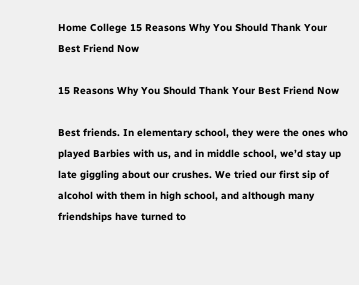Home College 15 Reasons Why You Should Thank Your Best Friend Now

15 Reasons Why You Should Thank Your Best Friend Now

Best friends. In elementary school, they were the ones who played Barbies with us, and in middle school, we’d stay up late giggling about our crushes. We tried our first sip of alcohol with them in high school, and although many friendships have turned to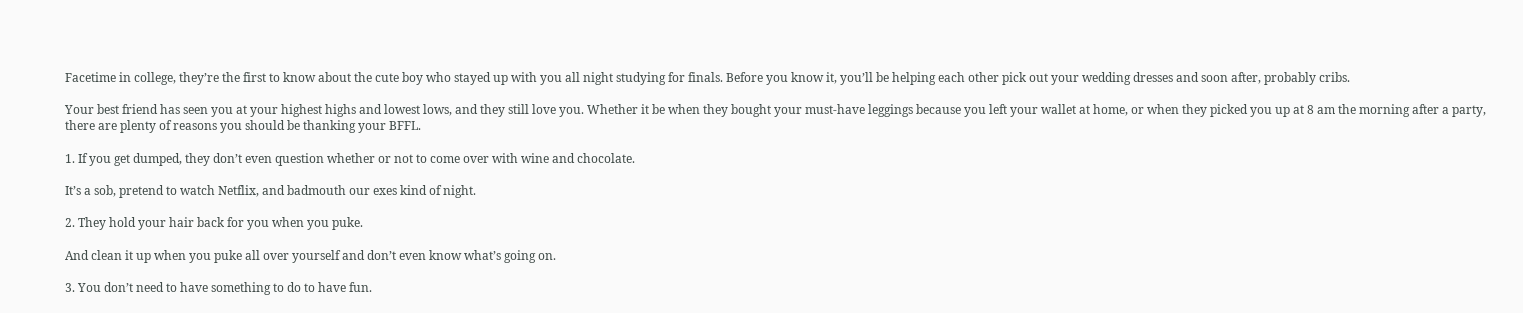Facetime in college, they’re the first to know about the cute boy who stayed up with you all night studying for finals. Before you know it, you’ll be helping each other pick out your wedding dresses and soon after, probably cribs.

Your best friend has seen you at your highest highs and lowest lows, and they still love you. Whether it be when they bought your must-have leggings because you left your wallet at home, or when they picked you up at 8 am the morning after a party, there are plenty of reasons you should be thanking your BFFL.

1. If you get dumped, they don’t even question whether or not to come over with wine and chocolate.

It’s a sob, pretend to watch Netflix, and badmouth our exes kind of night.

2. They hold your hair back for you when you puke.

And clean it up when you puke all over yourself and don’t even know what’s going on.

3. You don’t need to have something to do to have fun.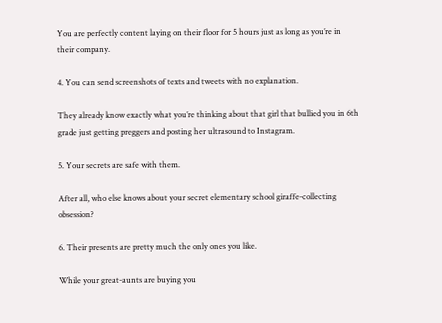You are perfectly content laying on their floor for 5 hours just as long as you’re in their company.

4. You can send screenshots of texts and tweets with no explanation.

They already know exactly what you’re thinking about that girl that bullied you in 6th grade just getting preggers and posting her ultrasound to Instagram.

5. Your secrets are safe with them.

After all, who else knows about your secret elementary school giraffe-collecting obsession?

6. Their presents are pretty much the only ones you like.

While your great-aunts are buying you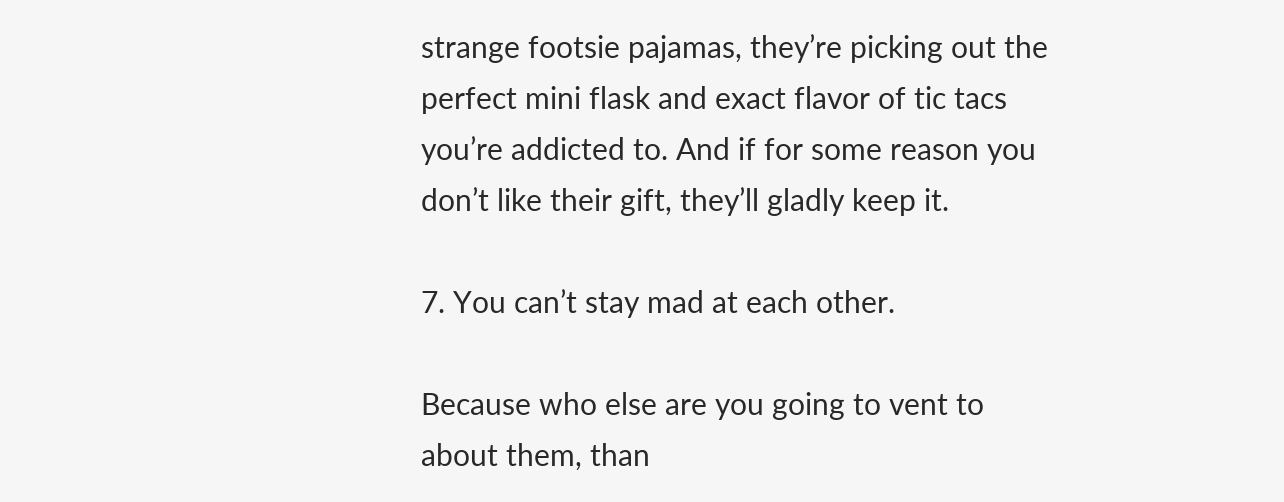strange footsie pajamas, they’re picking out the perfect mini flask and exact flavor of tic tacs you’re addicted to. And if for some reason you don’t like their gift, they’ll gladly keep it.

7. You can’t stay mad at each other.

Because who else are you going to vent to about them, than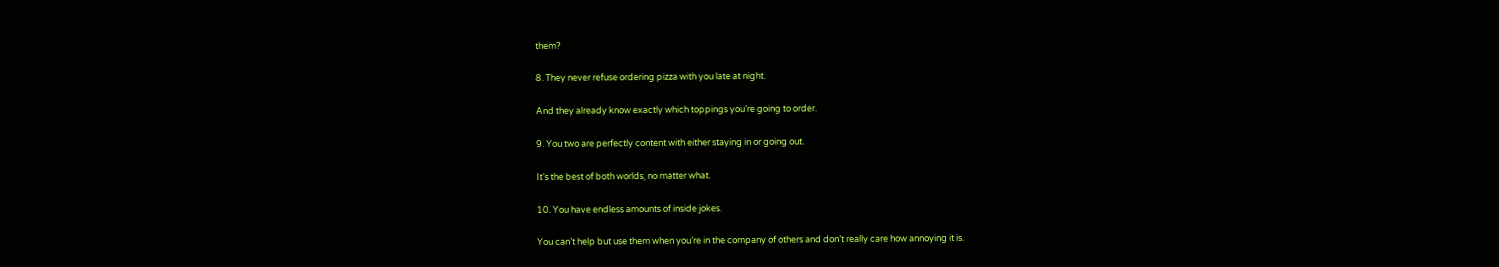them?

8. They never refuse ordering pizza with you late at night.

And they already know exactly which toppings you’re going to order.

9. You two are perfectly content with either staying in or going out.

It’s the best of both worlds, no matter what.

10. You have endless amounts of inside jokes.

You can’t help but use them when you’re in the company of others and don’t really care how annoying it is.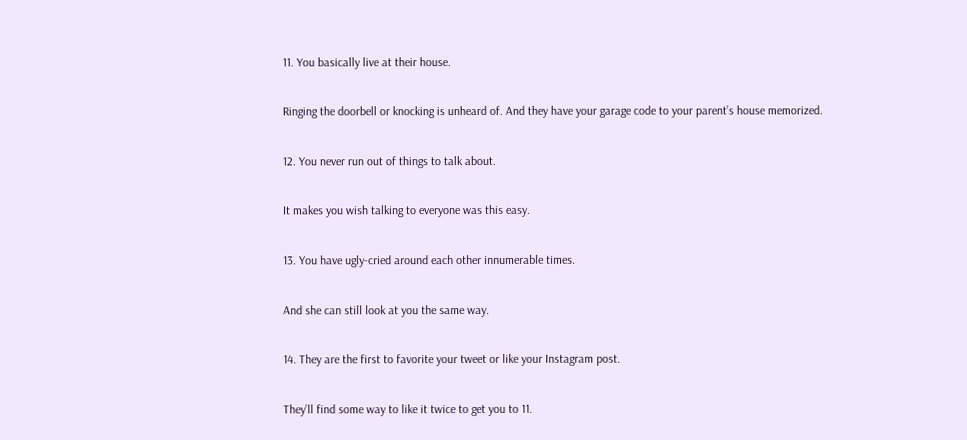11. You basically live at their house.

Ringing the doorbell or knocking is unheard of. And they have your garage code to your parent’s house memorized.

12. You never run out of things to talk about.

It makes you wish talking to everyone was this easy.

13. You have ugly-cried around each other innumerable times.

And she can still look at you the same way.

14. They are the first to favorite your tweet or like your Instagram post.

They’ll find some way to like it twice to get you to 11.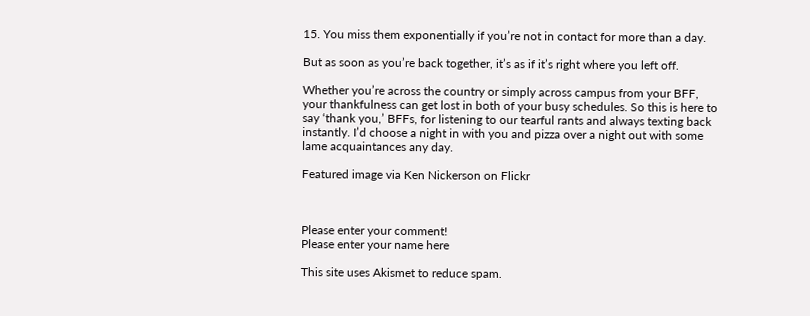15. You miss them exponentially if you’re not in contact for more than a day.

But as soon as you’re back together, it’s as if it’s right where you left off.

Whether you’re across the country or simply across campus from your BFF, your thankfulness can get lost in both of your busy schedules. So this is here to say ‘thank you,’ BFFs, for listening to our tearful rants and always texting back instantly. I’d choose a night in with you and pizza over a night out with some lame acquaintances any day.

Featured image via Ken Nickerson on Flickr



Please enter your comment!
Please enter your name here

This site uses Akismet to reduce spam.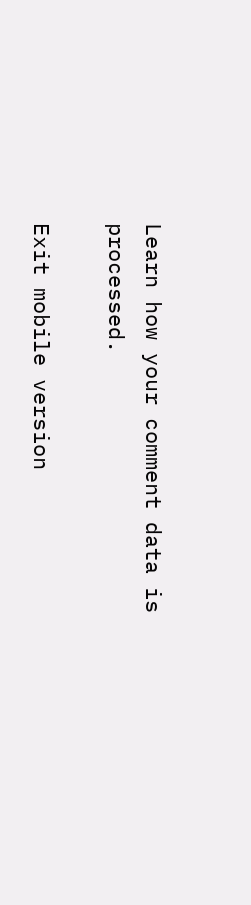Learn how your comment data is processed.

Exit mobile version